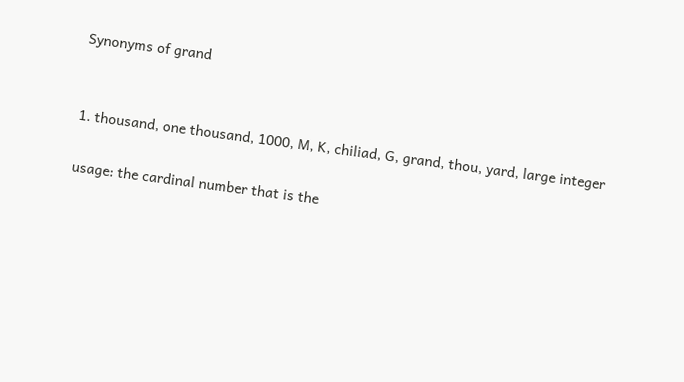Synonyms of grand


1. thousand, one thousand, 1000, M, K, chiliad, G, grand, thou, yard, large integer

usage: the cardinal number that is the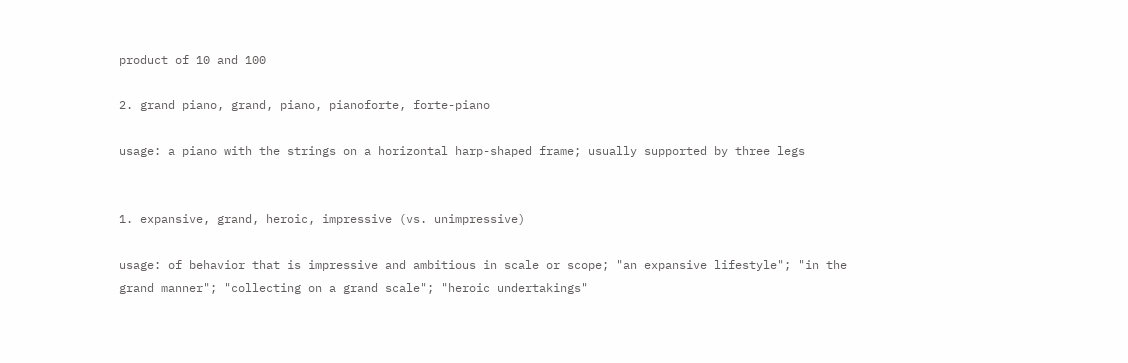product of 10 and 100

2. grand piano, grand, piano, pianoforte, forte-piano

usage: a piano with the strings on a horizontal harp-shaped frame; usually supported by three legs


1. expansive, grand, heroic, impressive (vs. unimpressive)

usage: of behavior that is impressive and ambitious in scale or scope; "an expansive lifestyle"; "in the grand manner"; "collecting on a grand scale"; "heroic undertakings"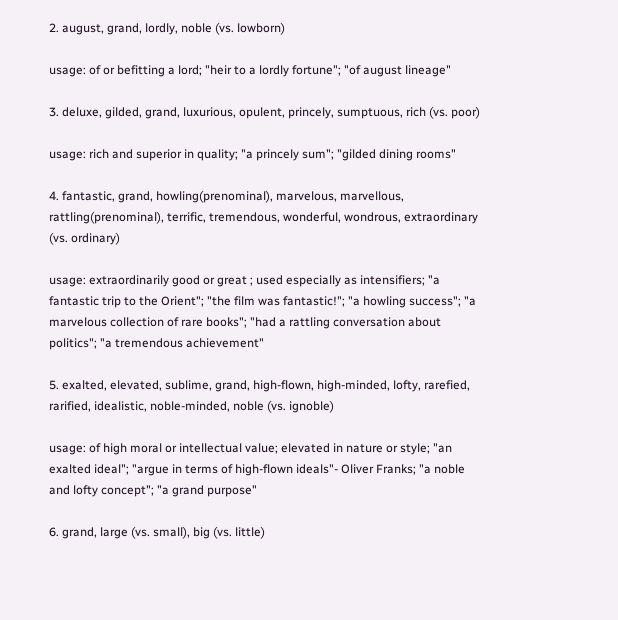2. august, grand, lordly, noble (vs. lowborn)

usage: of or befitting a lord; "heir to a lordly fortune"; "of august lineage"

3. deluxe, gilded, grand, luxurious, opulent, princely, sumptuous, rich (vs. poor)

usage: rich and superior in quality; "a princely sum"; "gilded dining rooms"

4. fantastic, grand, howling(prenominal), marvelous, marvellous, rattling(prenominal), terrific, tremendous, wonderful, wondrous, extraordinary (vs. ordinary)

usage: extraordinarily good or great ; used especially as intensifiers; "a fantastic trip to the Orient"; "the film was fantastic!"; "a howling success"; "a marvelous collection of rare books"; "had a rattling conversation about politics"; "a tremendous achievement"

5. exalted, elevated, sublime, grand, high-flown, high-minded, lofty, rarefied, rarified, idealistic, noble-minded, noble (vs. ignoble)

usage: of high moral or intellectual value; elevated in nature or style; "an exalted ideal"; "argue in terms of high-flown ideals"- Oliver Franks; "a noble and lofty concept"; "a grand purpose"

6. grand, large (vs. small), big (vs. little)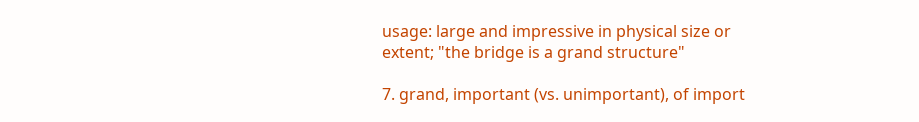usage: large and impressive in physical size or extent; "the bridge is a grand structure"

7. grand, important (vs. unimportant), of import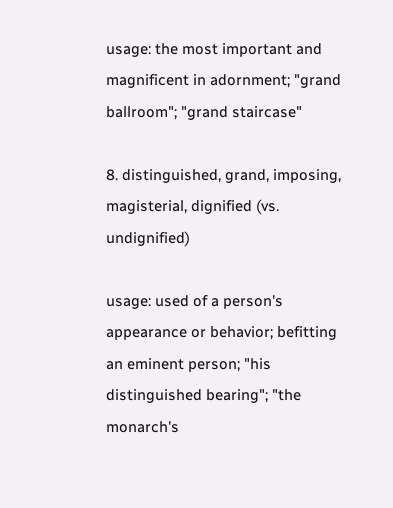usage: the most important and magnificent in adornment; "grand ballroom"; "grand staircase"

8. distinguished, grand, imposing, magisterial, dignified (vs. undignified)

usage: used of a person's appearance or behavior; befitting an eminent person; "his distinguished bearing"; "the monarch's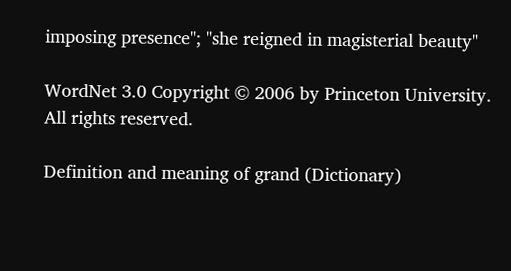imposing presence"; "she reigned in magisterial beauty"

WordNet 3.0 Copyright © 2006 by Princeton University.
All rights reserved.

Definition and meaning of grand (Dictionary)